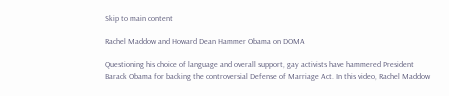Skip to main content

Rachel Maddow and Howard Dean Hammer Obama on DOMA

Questioning his choice of language and overall support, gay activists have hammered President Barack Obama for backing the controversial Defense of Marriage Act. In this video, Rachel Maddow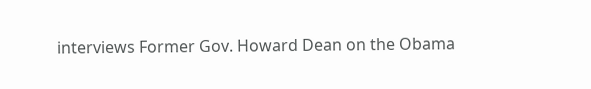interviews Former Gov. Howard Dean on the Obama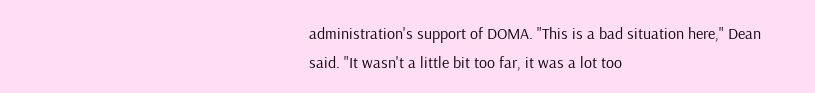administration's support of DOMA. "This is a bad situation here," Dean said. "It wasn't a little bit too far, it was a lot too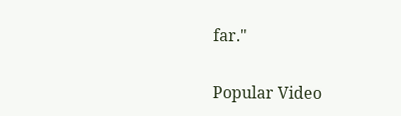far."


Popular Video